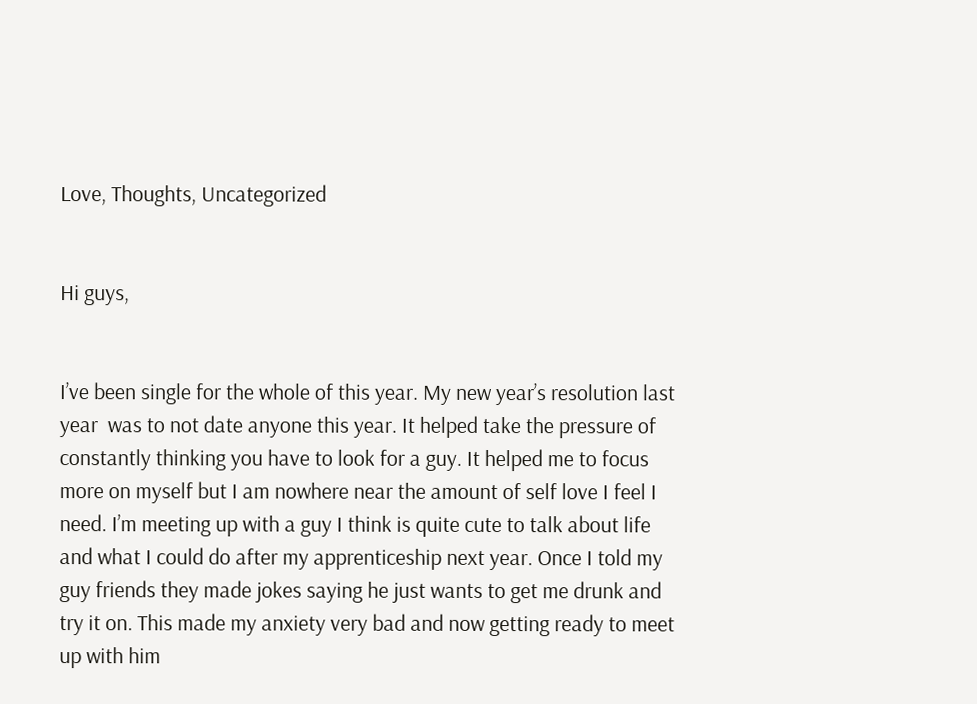Love, Thoughts, Uncategorized


Hi guys,


I’ve been single for the whole of this year. My new year’s resolution last year  was to not date anyone this year. It helped take the pressure of constantly thinking you have to look for a guy. It helped me to focus more on myself but I am nowhere near the amount of self love I feel I need. I’m meeting up with a guy I think is quite cute to talk about life and what I could do after my apprenticeship next year. Once I told my guy friends they made jokes saying he just wants to get me drunk and try it on. This made my anxiety very bad and now getting ready to meet up with him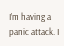I’m having a panic attack. I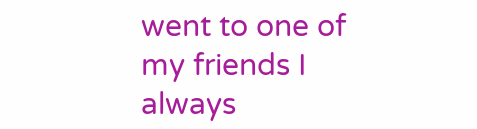went to one of my friends I always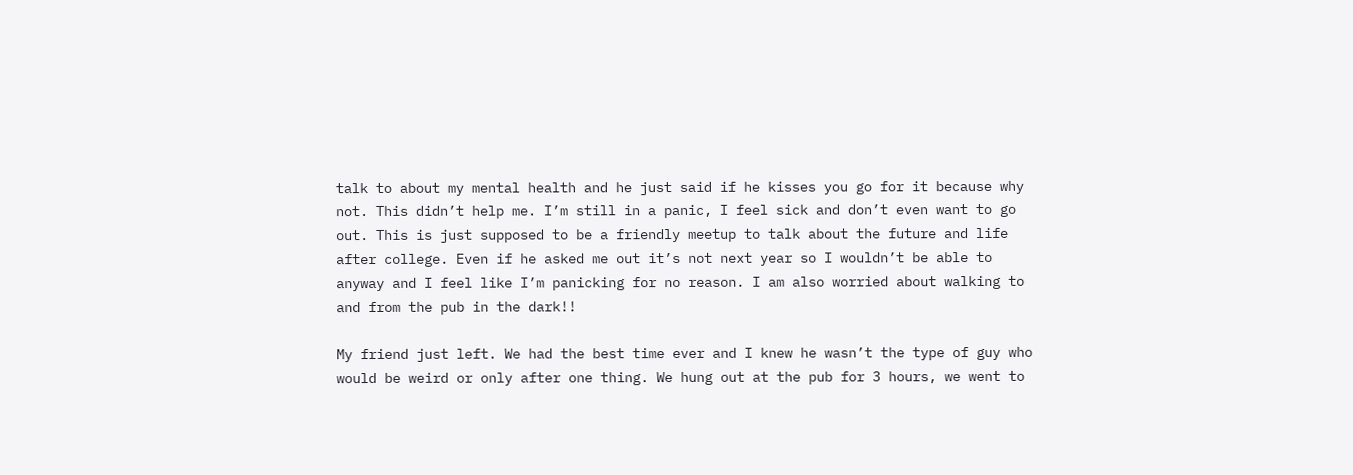talk to about my mental health and he just said if he kisses you go for it because why not. This didn’t help me. I’m still in a panic, I feel sick and don’t even want to go out. This is just supposed to be a friendly meetup to talk about the future and life after college. Even if he asked me out it’s not next year so I wouldn’t be able to anyway and I feel like I’m panicking for no reason. I am also worried about walking to and from the pub in the dark!!

My friend just left. We had the best time ever and I knew he wasn’t the type of guy who would be weird or only after one thing. We hung out at the pub for 3 hours, we went to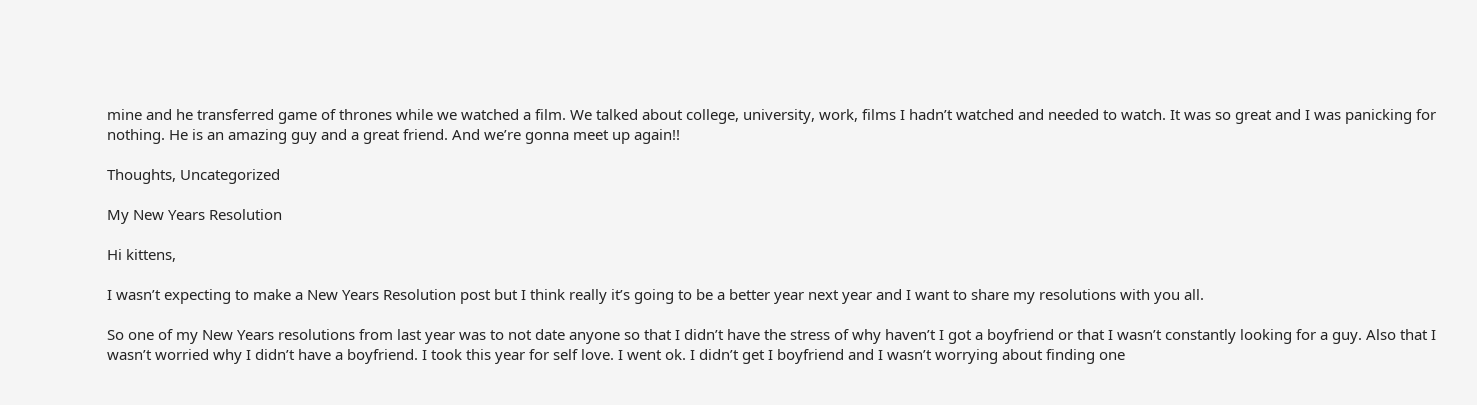mine and he transferred game of thrones while we watched a film. We talked about college, university, work, films I hadn’t watched and needed to watch. It was so great and I was panicking for nothing. He is an amazing guy and a great friend. And we’re gonna meet up again!!

Thoughts, Uncategorized

My New Years Resolution

Hi kittens,

I wasn’t expecting to make a New Years Resolution post but I think really it’s going to be a better year next year and I want to share my resolutions with you all.

So one of my New Years resolutions from last year was to not date anyone so that I didn’t have the stress of why haven’t I got a boyfriend or that I wasn’t constantly looking for a guy. Also that I wasn’t worried why I didn’t have a boyfriend. I took this year for self love. I went ok. I didn’t get I boyfriend and I wasn’t worrying about finding one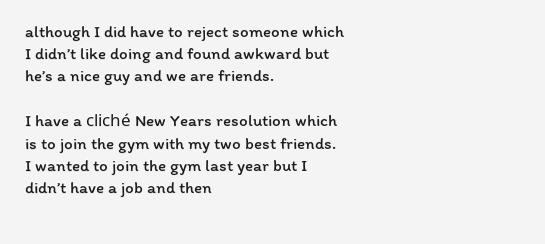although I did have to reject someone which I didn’t like doing and found awkward but he’s a nice guy and we are friends.

I have a cliché New Years resolution which is to join the gym with my two best friends. I wanted to join the gym last year but I didn’t have a job and then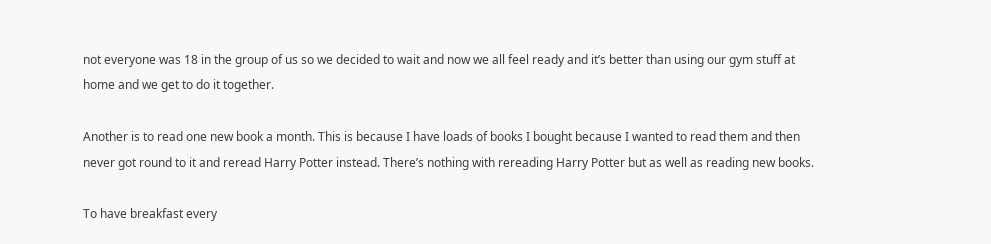not everyone was 18 in the group of us so we decided to wait and now we all feel ready and it’s better than using our gym stuff at home and we get to do it together.

Another is to read one new book a month. This is because I have loads of books I bought because I wanted to read them and then never got round to it and reread Harry Potter instead. There’s nothing with rereading Harry Potter but as well as reading new books.

To have breakfast every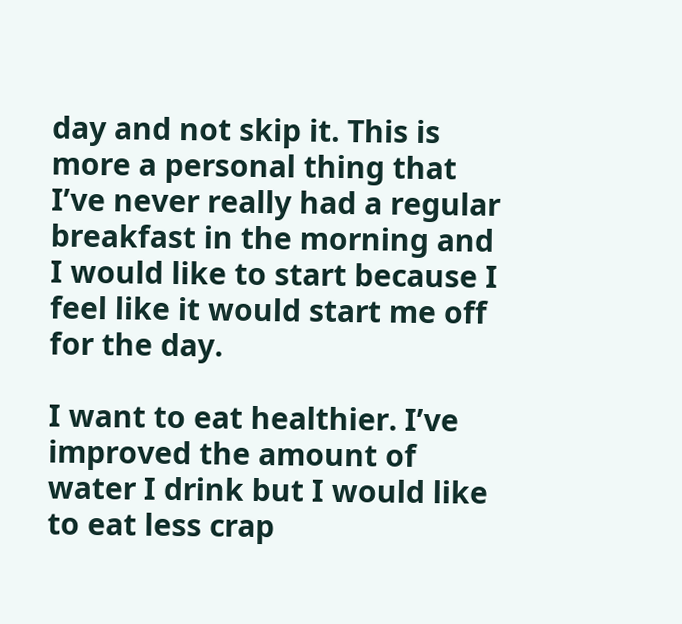day and not skip it. This is more a personal thing that I’ve never really had a regular breakfast in the morning and I would like to start because I feel like it would start me off for the day.

I want to eat healthier. I’ve improved the amount of water I drink but I would like to eat less crap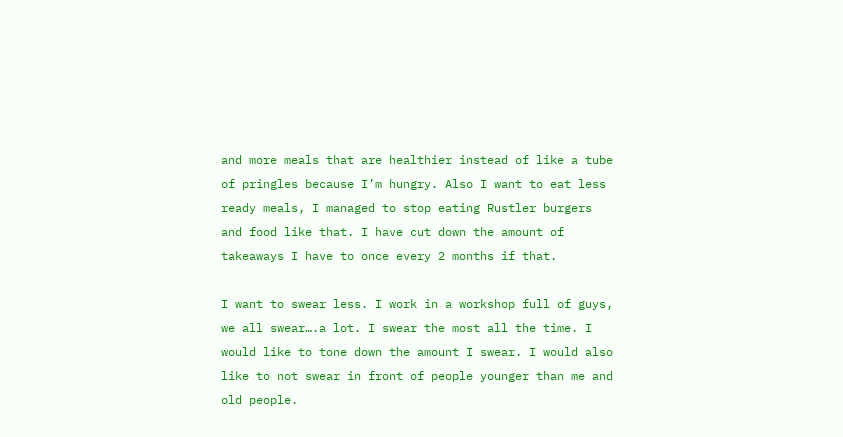and more meals that are healthier instead of like a tube of pringles because I’m hungry. Also I want to eat less ready meals, I managed to stop eating Rustler burgers and food like that. I have cut down the amount of takeaways I have to once every 2 months if that.

I want to swear less. I work in a workshop full of guys, we all swear….a lot. I swear the most all the time. I would like to tone down the amount I swear. I would also like to not swear in front of people younger than me and old people.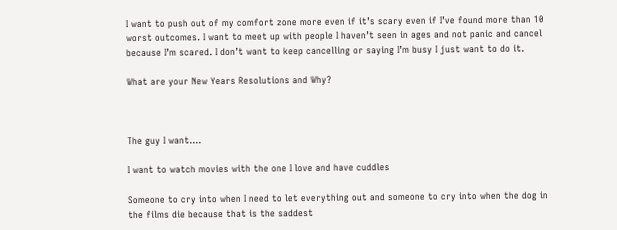I want to push out of my comfort zone more even if it’s scary even if I’ve found more than 10 worst outcomes. I want to meet up with people I haven’t seen in ages and not panic and cancel because I’m scared. I don’t want to keep cancelling or saying I’m busy I just want to do it.

What are your New Years Resolutions and Why?



The guy I want….

I want to watch movies with the one I love and have cuddles

Someone to cry into when I need to let everything out and someone to cry into when the dog in the films die because that is the saddest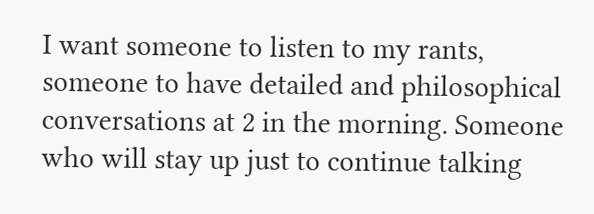I want someone to listen to my rants, someone to have detailed and philosophical conversations at 2 in the morning. Someone who will stay up just to continue talking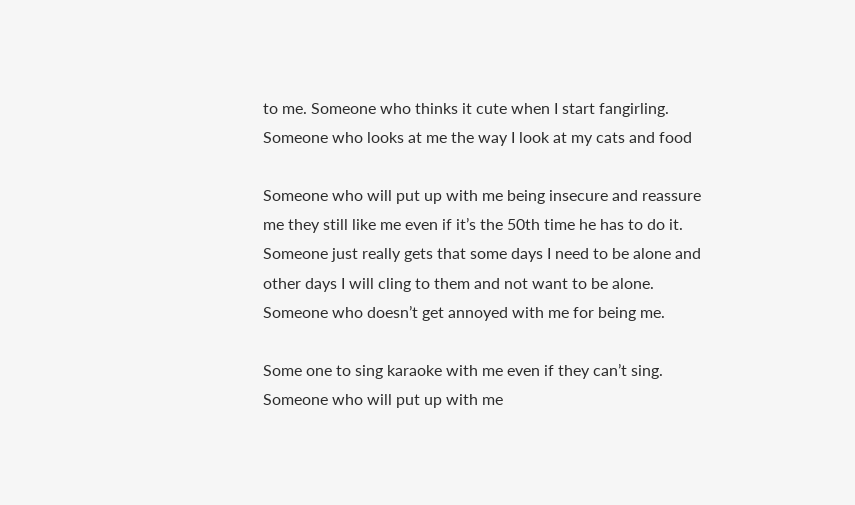to me. Someone who thinks it cute when I start fangirling. Someone who looks at me the way I look at my cats and food

Someone who will put up with me being insecure and reassure me they still like me even if it’s the 50th time he has to do it. Someone just really gets that some days I need to be alone and other days I will cling to them and not want to be alone. Someone who doesn’t get annoyed with me for being me.

Some one to sing karaoke with me even if they can’t sing. Someone who will put up with me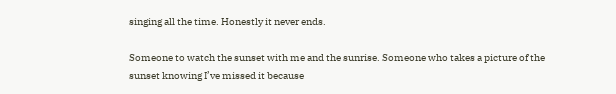singing all the time. Honestly it never ends.

Someone to watch the sunset with me and the sunrise. Someone who takes a picture of the sunset knowing I’ve missed it because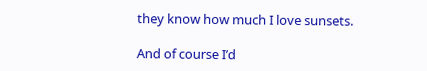they know how much I love sunsets.

And of course I’d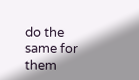do the same for them